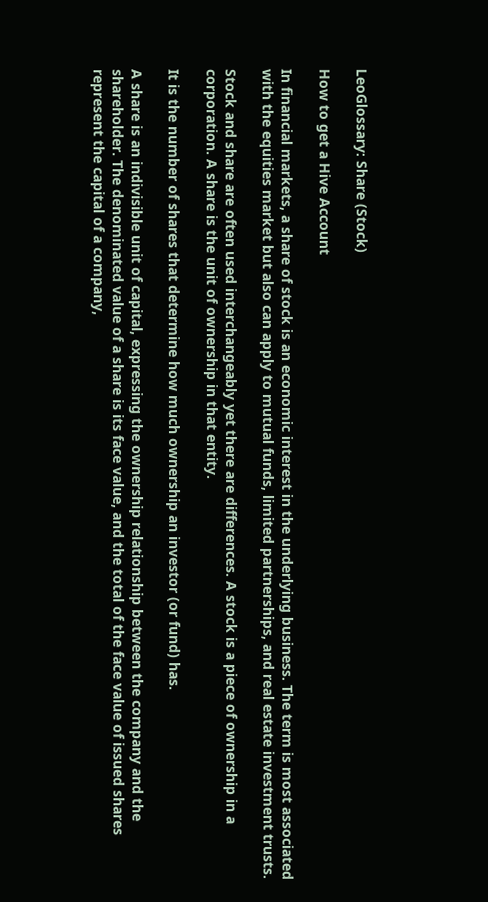LeoGlossary: Share (Stock)

How to get a Hive Account

In financial markets, a share of stock is an economic interest in the underlying business. The term is most associated with the equities market but also can apply to mutual funds, limited partnerships, and real estate investment trusts.

Stock and share are often used interchangeably yet there are differences. A stock is a piece of ownership in a corporation. A share is the unit of ownership in that entity.

It is the number of shares that determine how much ownership an investor (or fund) has.

A share is an indivisible unit of capital, expressing the ownership relationship between the company and the shareholder. The denominated value of a share is its face value, and the total of the face value of issued shares represent the capital of a company,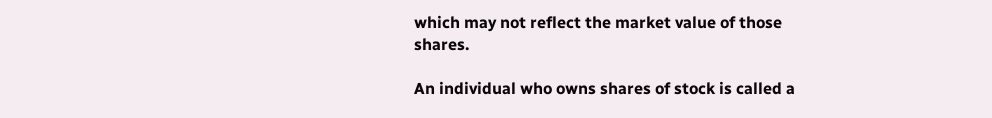which may not reflect the market value of those shares.

An individual who owns shares of stock is called a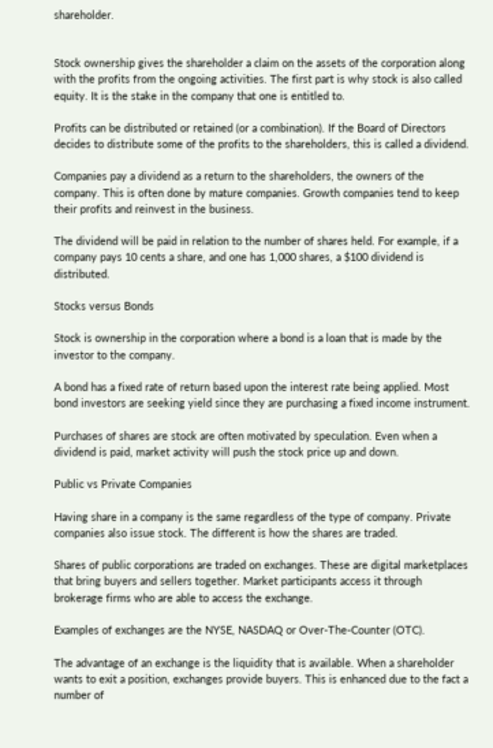shareholder.


Stock ownership gives the shareholder a claim on the assets of the corporation along with the profits from the ongoing activities. The first part is why stock is also called equity. It is the stake in the company that one is entitled to.

Profits can be distributed or retained (or a combination). If the Board of Directors decides to distribute some of the profits to the shareholders, this is called a dividend.

Companies pay a dividend as a return to the shareholders, the owners of the company. This is often done by mature companies. Growth companies tend to keep their profits and reinvest in the business.

The dividend will be paid in relation to the number of shares held. For example, if a company pays 10 cents a share, and one has 1,000 shares, a $100 dividend is distributed.

Stocks versus Bonds

Stock is ownership in the corporation where a bond is a loan that is made by the investor to the company.

A bond has a fixed rate of return based upon the interest rate being applied. Most bond investors are seeking yield since they are purchasing a fixed income instrument.

Purchases of shares are stock are often motivated by speculation. Even when a dividend is paid, market activity will push the stock price up and down.

Public vs Private Companies

Having share in a company is the same regardless of the type of company. Private companies also issue stock. The different is how the shares are traded.

Shares of public corporations are traded on exchanges. These are digital marketplaces that bring buyers and sellers together. Market participants access it through brokerage firms who are able to access the exchange.

Examples of exchanges are the NYSE, NASDAQ or Over-The-Counter (OTC).

The advantage of an exchange is the liquidity that is available. When a shareholder wants to exit a position, exchanges provide buyers. This is enhanced due to the fact a number of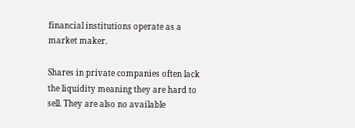financial institutions operate as a market maker.

Shares in private companies often lack the liquidity meaning they are hard to sell. They are also no available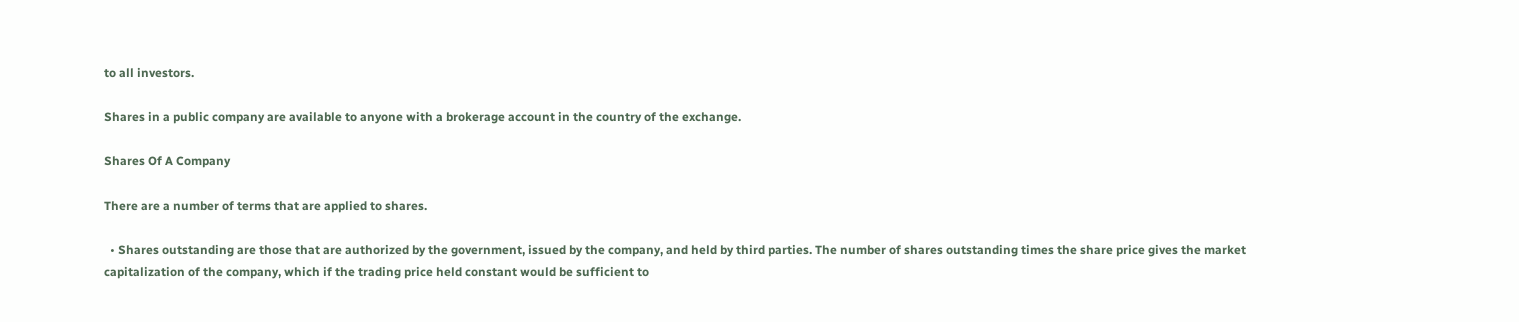to all investors.

Shares in a public company are available to anyone with a brokerage account in the country of the exchange.

Shares Of A Company

There are a number of terms that are applied to shares.

  • Shares outstanding are those that are authorized by the government, issued by the company, and held by third parties. The number of shares outstanding times the share price gives the market capitalization of the company, which if the trading price held constant would be sufficient to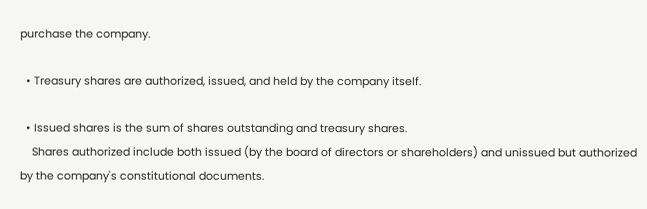purchase the company.

  • Treasury shares are authorized, issued, and held by the company itself.

  • Issued shares is the sum of shares outstanding and treasury shares.
    Shares authorized include both issued (by the board of directors or shareholders) and unissued but authorized by the company's constitutional documents.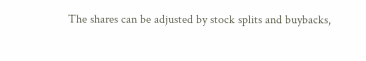The shares can be adjusted by stock splits and buybacks,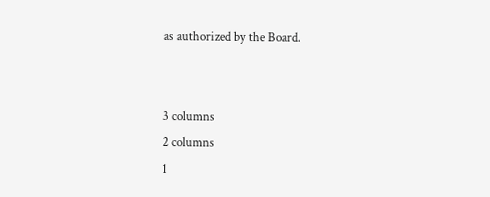as authorized by the Board.


3 columns
2 columns
1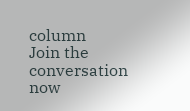column
Join the conversation now